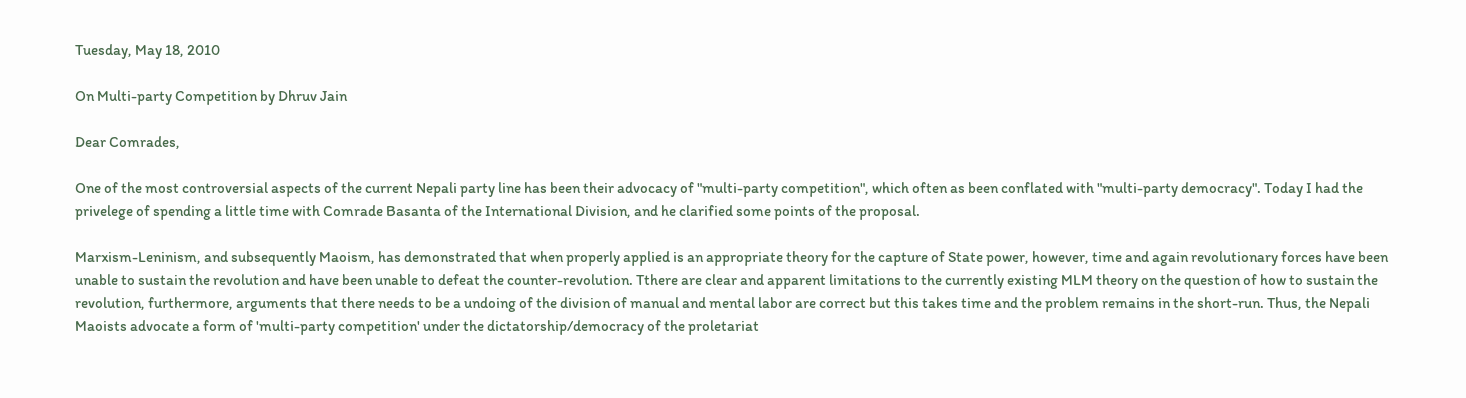Tuesday, May 18, 2010

On Multi-party Competition by Dhruv Jain

Dear Comrades,

One of the most controversial aspects of the current Nepali party line has been their advocacy of "multi-party competition", which often as been conflated with "multi-party democracy". Today I had the privelege of spending a little time with Comrade Basanta of the International Division, and he clarified some points of the proposal.

Marxism-Leninism, and subsequently Maoism, has demonstrated that when properly applied is an appropriate theory for the capture of State power, however, time and again revolutionary forces have been unable to sustain the revolution and have been unable to defeat the counter-revolution. Tthere are clear and apparent limitations to the currently existing MLM theory on the question of how to sustain the revolution, furthermore, arguments that there needs to be a undoing of the division of manual and mental labor are correct but this takes time and the problem remains in the short-run. Thus, the Nepali Maoists advocate a form of 'multi-party competition' under the dictatorship/democracy of the proletariat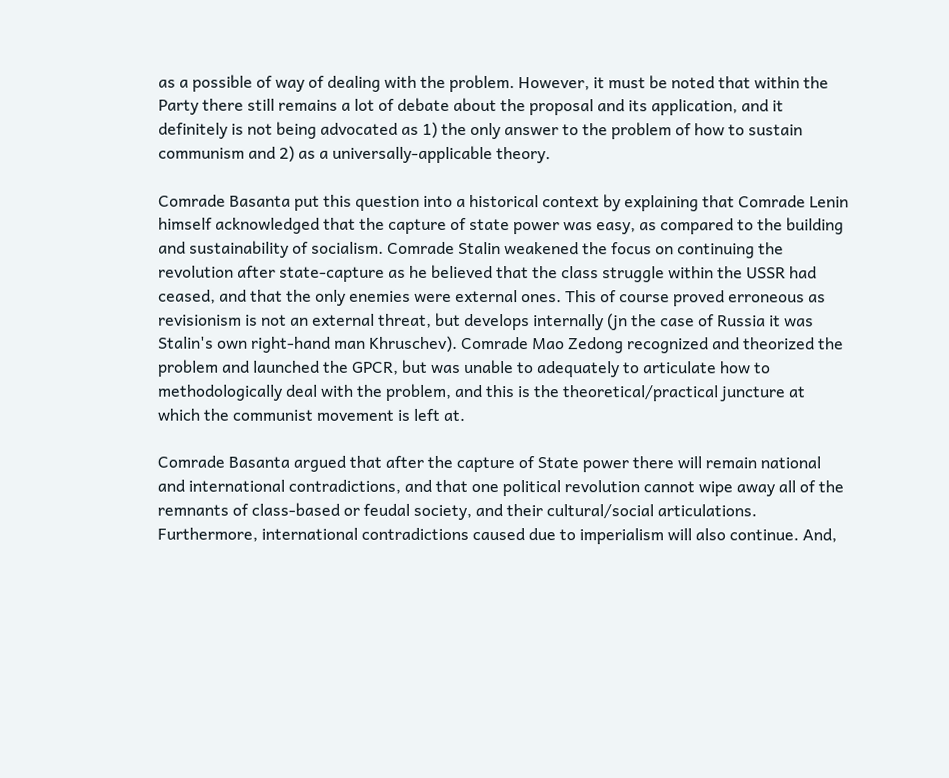as a possible of way of dealing with the problem. However, it must be noted that within the Party there still remains a lot of debate about the proposal and its application, and it definitely is not being advocated as 1) the only answer to the problem of how to sustain communism and 2) as a universally-applicable theory.

Comrade Basanta put this question into a historical context by explaining that Comrade Lenin himself acknowledged that the capture of state power was easy, as compared to the building and sustainability of socialism. Comrade Stalin weakened the focus on continuing the revolution after state-capture as he believed that the class struggle within the USSR had ceased, and that the only enemies were external ones. This of course proved erroneous as revisionism is not an external threat, but develops internally (jn the case of Russia it was Stalin's own right-hand man Khruschev). Comrade Mao Zedong recognized and theorized the problem and launched the GPCR, but was unable to adequately to articulate how to methodologically deal with the problem, and this is the theoretical/practical juncture at which the communist movement is left at.

Comrade Basanta argued that after the capture of State power there will remain national and international contradictions, and that one political revolution cannot wipe away all of the remnants of class-based or feudal society, and their cultural/social articulations. Furthermore, international contradictions caused due to imperialism will also continue. And,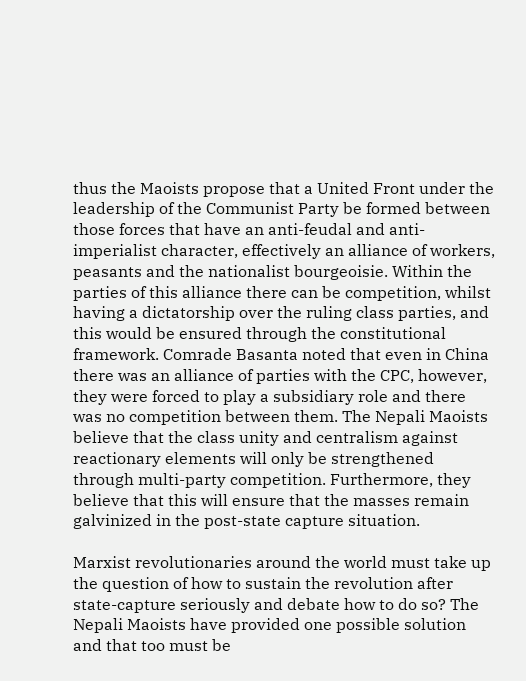thus the Maoists propose that a United Front under the leadership of the Communist Party be formed between those forces that have an anti-feudal and anti-imperialist character, effectively an alliance of workers, peasants and the nationalist bourgeoisie. Within the parties of this alliance there can be competition, whilst having a dictatorship over the ruling class parties, and this would be ensured through the constitutional framework. Comrade Basanta noted that even in China there was an alliance of parties with the CPC, however, they were forced to play a subsidiary role and there was no competition between them. The Nepali Maoists believe that the class unity and centralism against reactionary elements will only be strengthened through multi-party competition. Furthermore, they believe that this will ensure that the masses remain galvinized in the post-state capture situation.

Marxist revolutionaries around the world must take up the question of how to sustain the revolution after state-capture seriously and debate how to do so? The Nepali Maoists have provided one possible solution and that too must be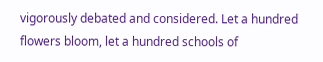vigorously debated and considered. Let a hundred flowers bloom, let a hundred schools of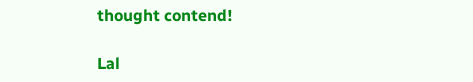thought contend!

Lal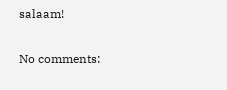salaam!

No comments: